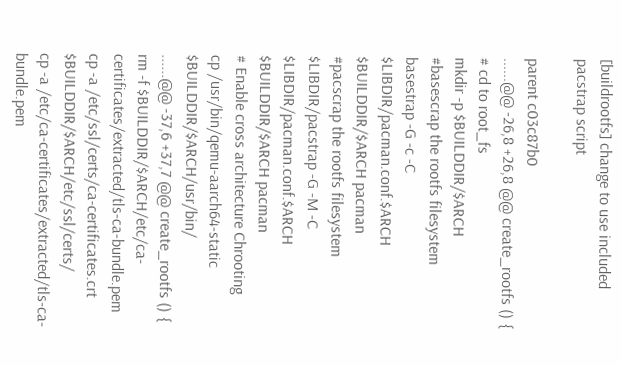[buildrootfs] change to use included pacstrap script

parent c03c87b0
......@@ -26,8 +26,8 @@ create_rootfs () {
# cd to root_fs
mkdir -p $BUILDDIR/$ARCH
#basescrap the rootfs filesystem
basestrap -G -c -C $LIBDIR/pacman.conf.$ARCH $BUILDDIR/$ARCH pacman
#pacscrap the rootfs filesystem
$LIBDIR/pacstrap -G -M -C $LIBDIR/pacman.conf.$ARCH $BUILDDIR/$ARCH pacman
# Enable cross architecture Chrooting
cp /usr/bin/qemu-aarch64-static $BUILDDIR/$ARCH/usr/bin/
......@@ -37,6 +37,7 @@ create_rootfs () {
rm -f $BUILDDIR/$ARCH/etc/ca-certificates/extracted/tls-ca-bundle.pem
cp -a /etc/ssl/certs/ca-certificates.crt $BUILDDIR/$ARCH/etc/ssl/certs/
cp -a /etc/ca-certificates/extracted/tls-ca-bundle.pem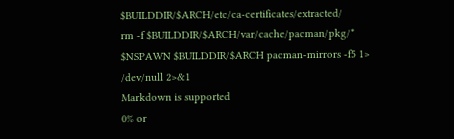$BUILDDIR/$ARCH/etc/ca-certificates/extracted/
rm -f $BUILDDIR/$ARCH/var/cache/pacman/pkg/*
$NSPAWN $BUILDDIR/$ARCH pacman-mirrors -f5 1> /dev/null 2>&1
Markdown is supported
0% or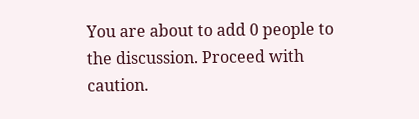You are about to add 0 people to the discussion. Proceed with caution.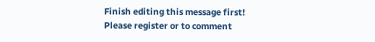Finish editing this message first!
Please register or to comment